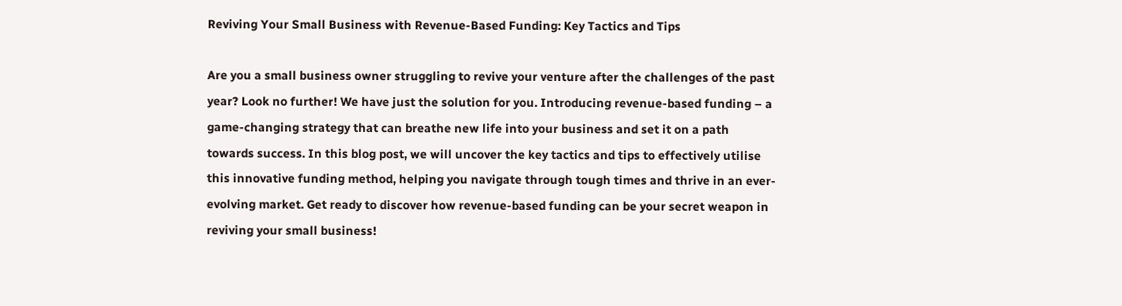Reviving Your Small Business with Revenue-Based Funding: Key Tactics and Tips

Are you a small business owner struggling to revive your venture after the challenges of the past year? Look no further! We have just the solution for you. Introducing revenue-based funding – a game-changing strategy that can breathe new life into your business and set it on a path towards success. In this blog post, we will uncover the key tactics and tips to effectively utilise this innovative funding method, helping you navigate through tough times and thrive in an ever-evolving market. Get ready to discover how revenue-based funding can be your secret weapon in reviving your small business!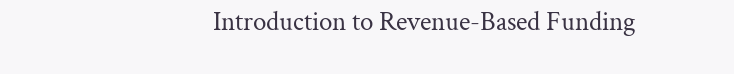Introduction to Revenue-Based Funding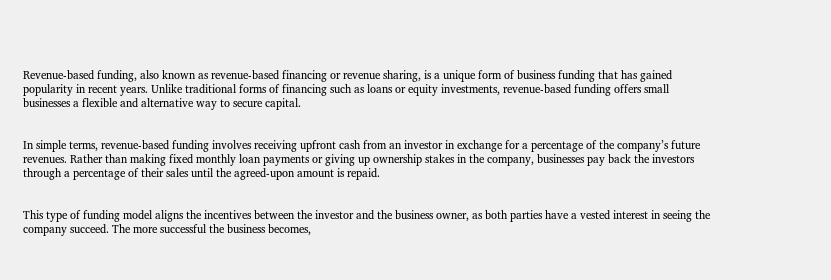Revenue-based funding, also known as revenue-based financing or revenue sharing, is a unique form of business funding that has gained popularity in recent years. Unlike traditional forms of financing such as loans or equity investments, revenue-based funding offers small businesses a flexible and alternative way to secure capital.


In simple terms, revenue-based funding involves receiving upfront cash from an investor in exchange for a percentage of the company’s future revenues. Rather than making fixed monthly loan payments or giving up ownership stakes in the company, businesses pay back the investors through a percentage of their sales until the agreed-upon amount is repaid.


This type of funding model aligns the incentives between the investor and the business owner, as both parties have a vested interest in seeing the company succeed. The more successful the business becomes,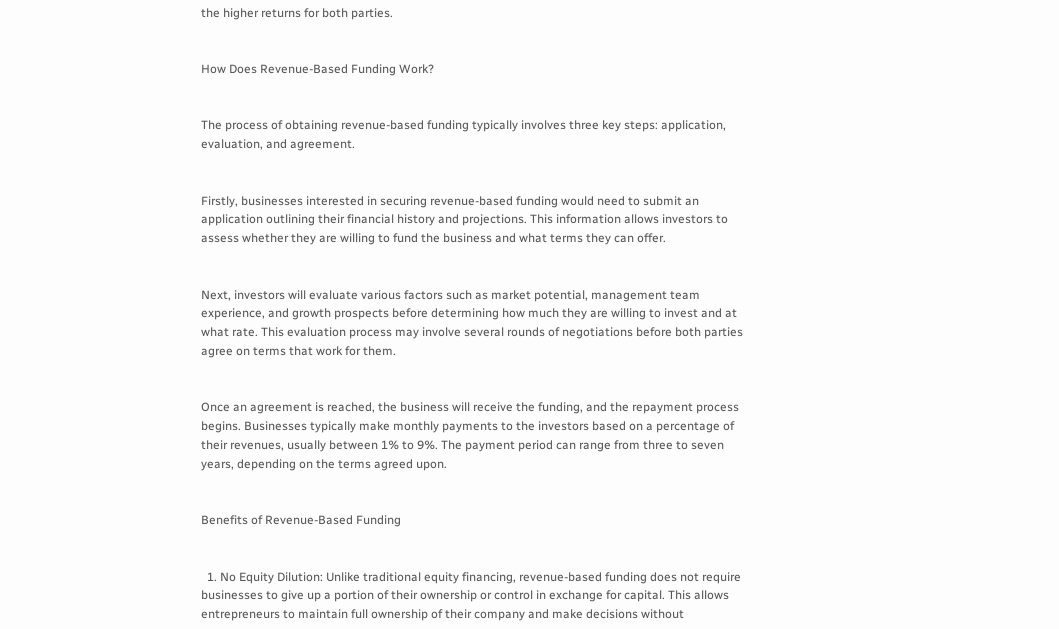the higher returns for both parties.


How Does Revenue-Based Funding Work?


The process of obtaining revenue-based funding typically involves three key steps: application, evaluation, and agreement.


Firstly, businesses interested in securing revenue-based funding would need to submit an application outlining their financial history and projections. This information allows investors to assess whether they are willing to fund the business and what terms they can offer.


Next, investors will evaluate various factors such as market potential, management team experience, and growth prospects before determining how much they are willing to invest and at what rate. This evaluation process may involve several rounds of negotiations before both parties agree on terms that work for them.


Once an agreement is reached, the business will receive the funding, and the repayment process begins. Businesses typically make monthly payments to the investors based on a percentage of their revenues, usually between 1% to 9%. The payment period can range from three to seven years, depending on the terms agreed upon.


Benefits of Revenue-Based Funding


  1. No Equity Dilution: Unlike traditional equity financing, revenue-based funding does not require businesses to give up a portion of their ownership or control in exchange for capital. This allows entrepreneurs to maintain full ownership of their company and make decisions without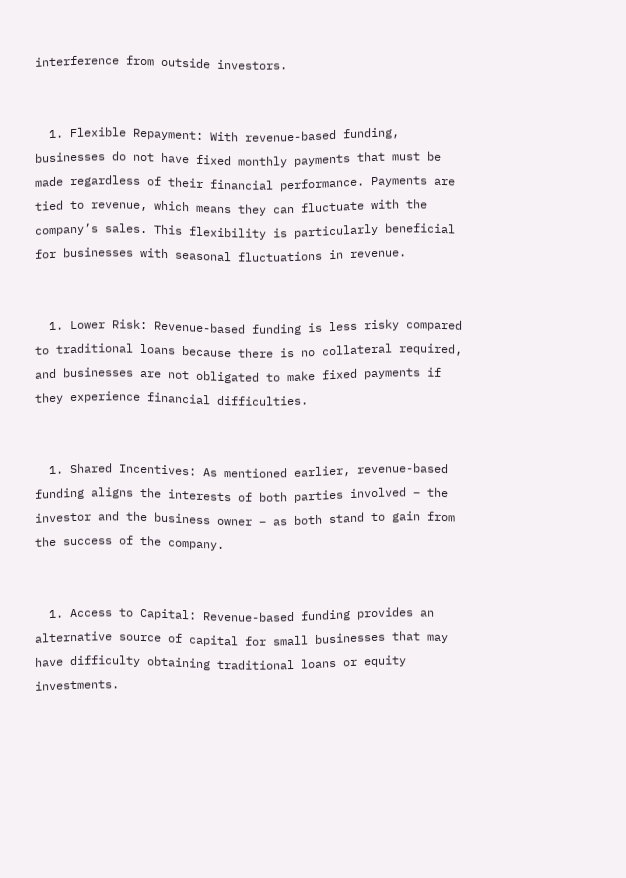interference from outside investors.


  1. Flexible Repayment: With revenue-based funding, businesses do not have fixed monthly payments that must be made regardless of their financial performance. Payments are tied to revenue, which means they can fluctuate with the company’s sales. This flexibility is particularly beneficial for businesses with seasonal fluctuations in revenue.


  1. Lower Risk: Revenue-based funding is less risky compared to traditional loans because there is no collateral required, and businesses are not obligated to make fixed payments if they experience financial difficulties.


  1. Shared Incentives: As mentioned earlier, revenue-based funding aligns the interests of both parties involved – the investor and the business owner – as both stand to gain from the success of the company.


  1. Access to Capital: Revenue-based funding provides an alternative source of capital for small businesses that may have difficulty obtaining traditional loans or equity investments.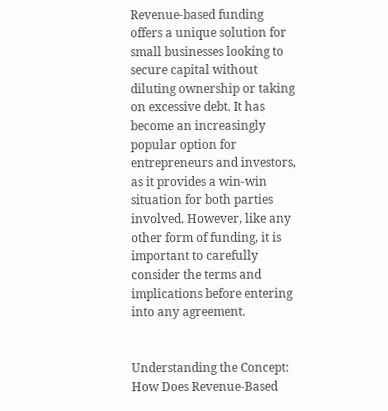Revenue-based funding offers a unique solution for small businesses looking to secure capital without diluting ownership or taking on excessive debt. It has become an increasingly popular option for entrepreneurs and investors, as it provides a win-win situation for both parties involved. However, like any other form of funding, it is important to carefully consider the terms and implications before entering into any agreement.


Understanding the Concept: How Does Revenue-Based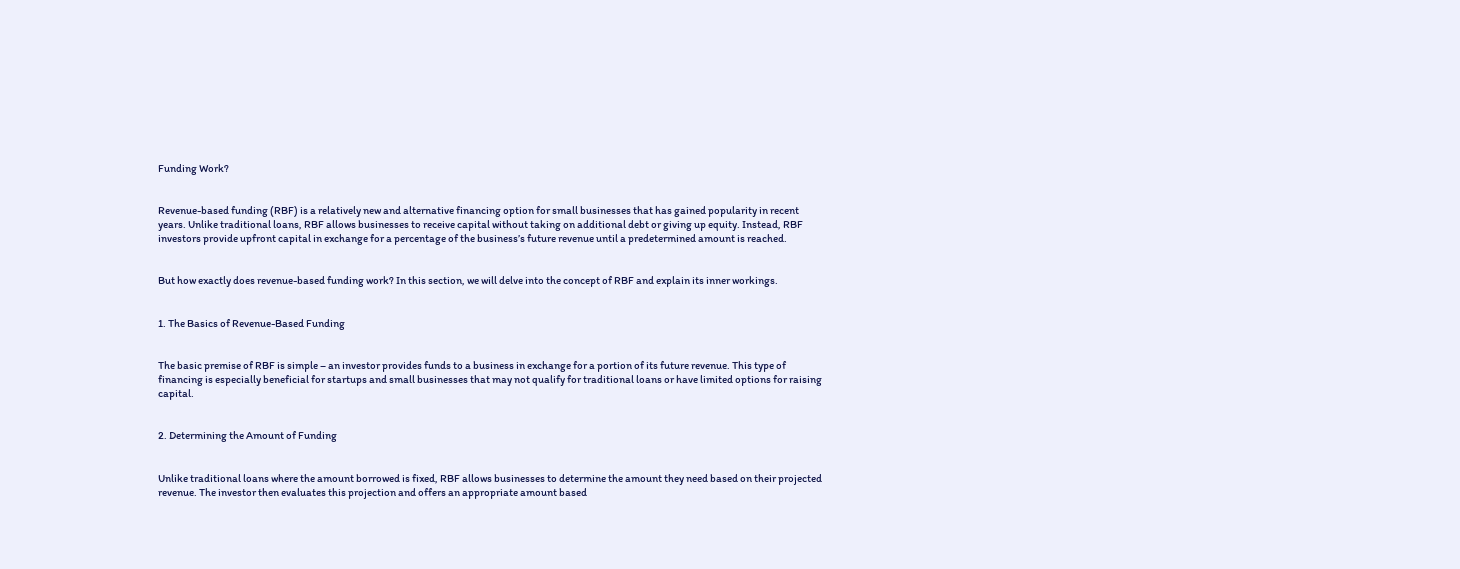Funding Work?


Revenue-based funding (RBF) is a relatively new and alternative financing option for small businesses that has gained popularity in recent years. Unlike traditional loans, RBF allows businesses to receive capital without taking on additional debt or giving up equity. Instead, RBF investors provide upfront capital in exchange for a percentage of the business’s future revenue until a predetermined amount is reached.


But how exactly does revenue-based funding work? In this section, we will delve into the concept of RBF and explain its inner workings.


1. The Basics of Revenue-Based Funding


The basic premise of RBF is simple – an investor provides funds to a business in exchange for a portion of its future revenue. This type of financing is especially beneficial for startups and small businesses that may not qualify for traditional loans or have limited options for raising capital.


2. Determining the Amount of Funding


Unlike traditional loans where the amount borrowed is fixed, RBF allows businesses to determine the amount they need based on their projected revenue. The investor then evaluates this projection and offers an appropriate amount based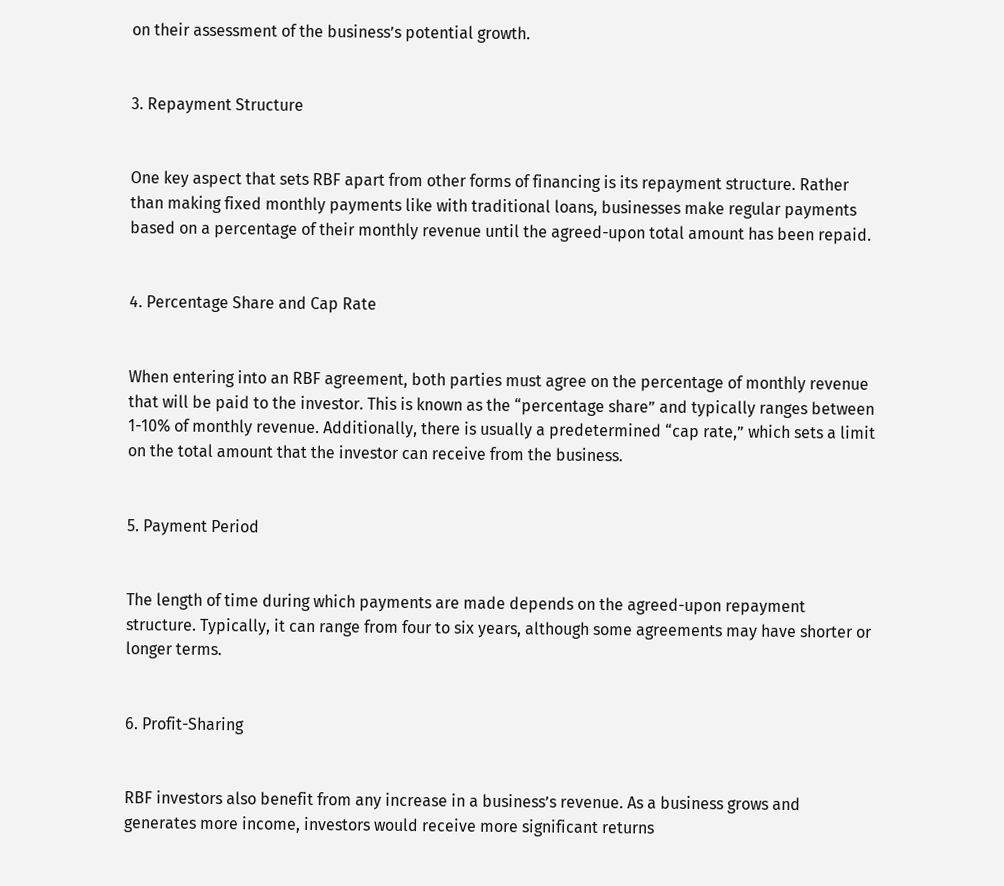on their assessment of the business’s potential growth.


3. Repayment Structure


One key aspect that sets RBF apart from other forms of financing is its repayment structure. Rather than making fixed monthly payments like with traditional loans, businesses make regular payments based on a percentage of their monthly revenue until the agreed-upon total amount has been repaid.


4. Percentage Share and Cap Rate


When entering into an RBF agreement, both parties must agree on the percentage of monthly revenue that will be paid to the investor. This is known as the “percentage share” and typically ranges between 1-10% of monthly revenue. Additionally, there is usually a predetermined “cap rate,” which sets a limit on the total amount that the investor can receive from the business.


5. Payment Period


The length of time during which payments are made depends on the agreed-upon repayment structure. Typically, it can range from four to six years, although some agreements may have shorter or longer terms.


6. Profit-Sharing


RBF investors also benefit from any increase in a business’s revenue. As a business grows and generates more income, investors would receive more significant returns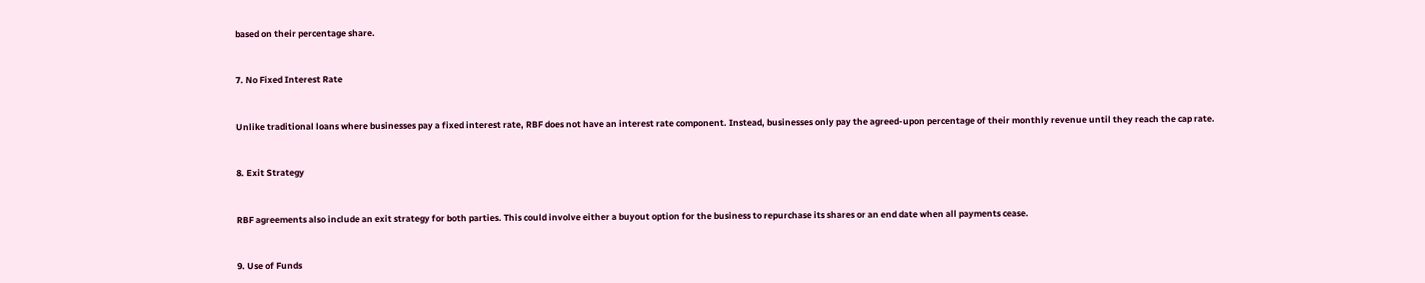based on their percentage share.


7. No Fixed Interest Rate


Unlike traditional loans where businesses pay a fixed interest rate, RBF does not have an interest rate component. Instead, businesses only pay the agreed-upon percentage of their monthly revenue until they reach the cap rate.


8. Exit Strategy


RBF agreements also include an exit strategy for both parties. This could involve either a buyout option for the business to repurchase its shares or an end date when all payments cease.


9. Use of Funds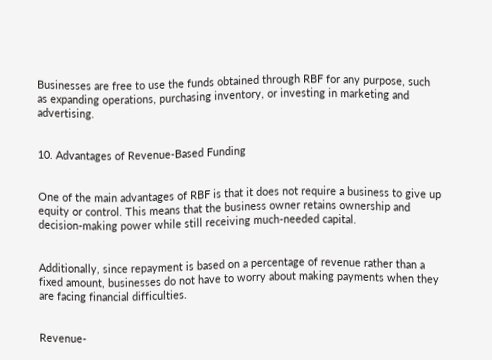Businesses are free to use the funds obtained through RBF for any purpose, such as expanding operations, purchasing inventory, or investing in marketing and advertising.


10. Advantages of Revenue-Based Funding


One of the main advantages of RBF is that it does not require a business to give up equity or control. This means that the business owner retains ownership and decision-making power while still receiving much-needed capital.


Additionally, since repayment is based on a percentage of revenue rather than a fixed amount, businesses do not have to worry about making payments when they are facing financial difficulties.


Revenue-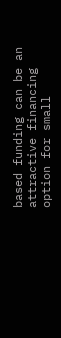based funding can be an attractive financing option for small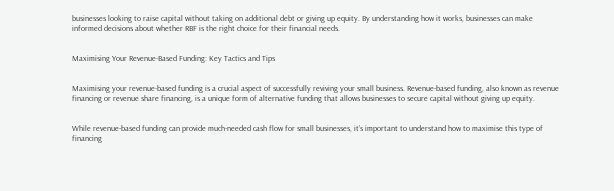businesses looking to raise capital without taking on additional debt or giving up equity. By understanding how it works, businesses can make informed decisions about whether RBF is the right choice for their financial needs.


Maximising Your Revenue-Based Funding: Key Tactics and Tips


Maximising your revenue-based funding is a crucial aspect of successfully reviving your small business. Revenue-based funding, also known as revenue financing or revenue share financing, is a unique form of alternative funding that allows businesses to secure capital without giving up equity.


While revenue-based funding can provide much-needed cash flow for small businesses, it’s important to understand how to maximise this type of financing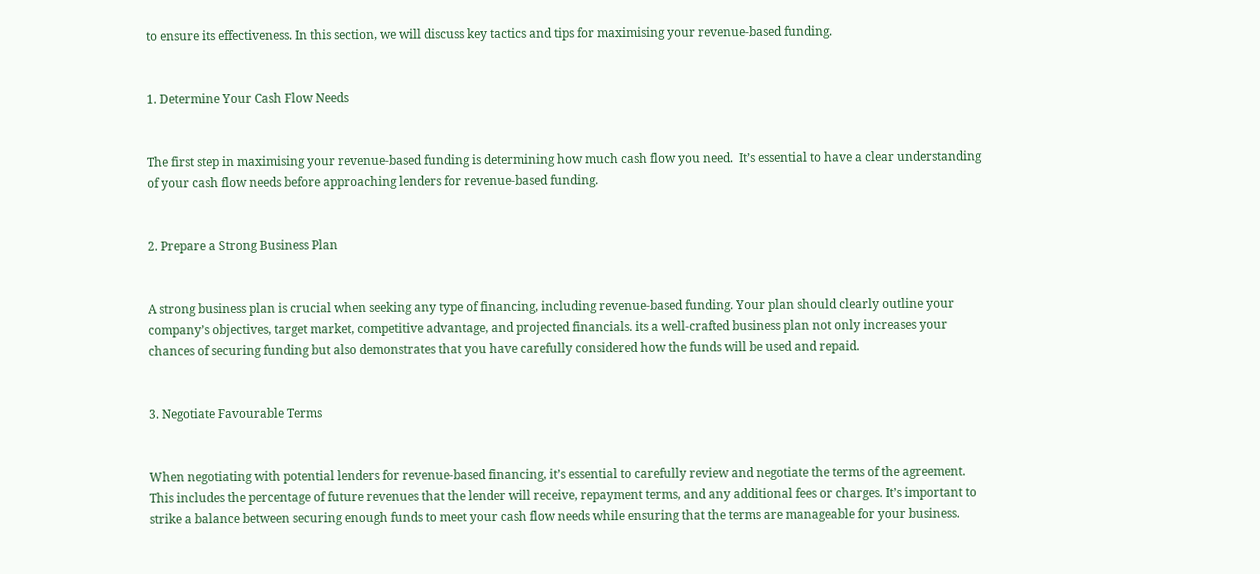to ensure its effectiveness. In this section, we will discuss key tactics and tips for maximising your revenue-based funding.


1. Determine Your Cash Flow Needs


The first step in maximising your revenue-based funding is determining how much cash flow you need.  It’s essential to have a clear understanding of your cash flow needs before approaching lenders for revenue-based funding.


2. Prepare a Strong Business Plan


A strong business plan is crucial when seeking any type of financing, including revenue-based funding. Your plan should clearly outline your company’s objectives, target market, competitive advantage, and projected financials. its a well-crafted business plan not only increases your chances of securing funding but also demonstrates that you have carefully considered how the funds will be used and repaid.


3. Negotiate Favourable Terms


When negotiating with potential lenders for revenue-based financing, it’s essential to carefully review and negotiate the terms of the agreement. This includes the percentage of future revenues that the lender will receive, repayment terms, and any additional fees or charges. It’s important to strike a balance between securing enough funds to meet your cash flow needs while ensuring that the terms are manageable for your business.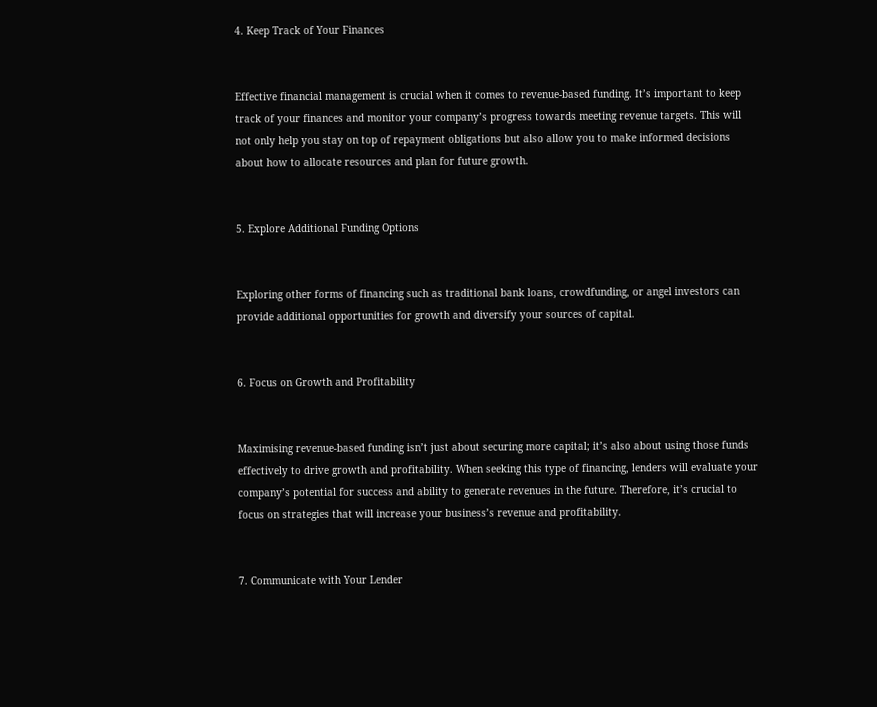4. Keep Track of Your Finances


Effective financial management is crucial when it comes to revenue-based funding. It’s important to keep track of your finances and monitor your company’s progress towards meeting revenue targets. This will not only help you stay on top of repayment obligations but also allow you to make informed decisions about how to allocate resources and plan for future growth.


5. Explore Additional Funding Options


Exploring other forms of financing such as traditional bank loans, crowdfunding, or angel investors can provide additional opportunities for growth and diversify your sources of capital.


6. Focus on Growth and Profitability


Maximising revenue-based funding isn’t just about securing more capital; it’s also about using those funds effectively to drive growth and profitability. When seeking this type of financing, lenders will evaluate your company’s potential for success and ability to generate revenues in the future. Therefore, it’s crucial to focus on strategies that will increase your business’s revenue and profitability.


7. Communicate with Your Lender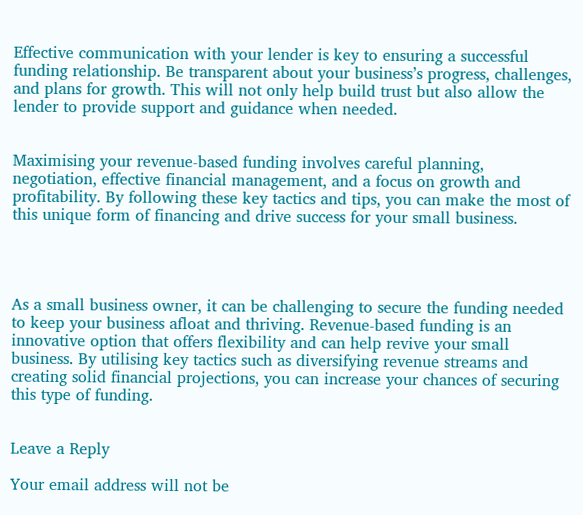Effective communication with your lender is key to ensuring a successful funding relationship. Be transparent about your business’s progress, challenges, and plans for growth. This will not only help build trust but also allow the lender to provide support and guidance when needed.


Maximising your revenue-based funding involves careful planning, negotiation, effective financial management, and a focus on growth and profitability. By following these key tactics and tips, you can make the most of this unique form of financing and drive success for your small business.




As a small business owner, it can be challenging to secure the funding needed to keep your business afloat and thriving. Revenue-based funding is an innovative option that offers flexibility and can help revive your small business. By utilising key tactics such as diversifying revenue streams and creating solid financial projections, you can increase your chances of securing this type of funding.


Leave a Reply

Your email address will not be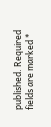published. Required fields are marked *